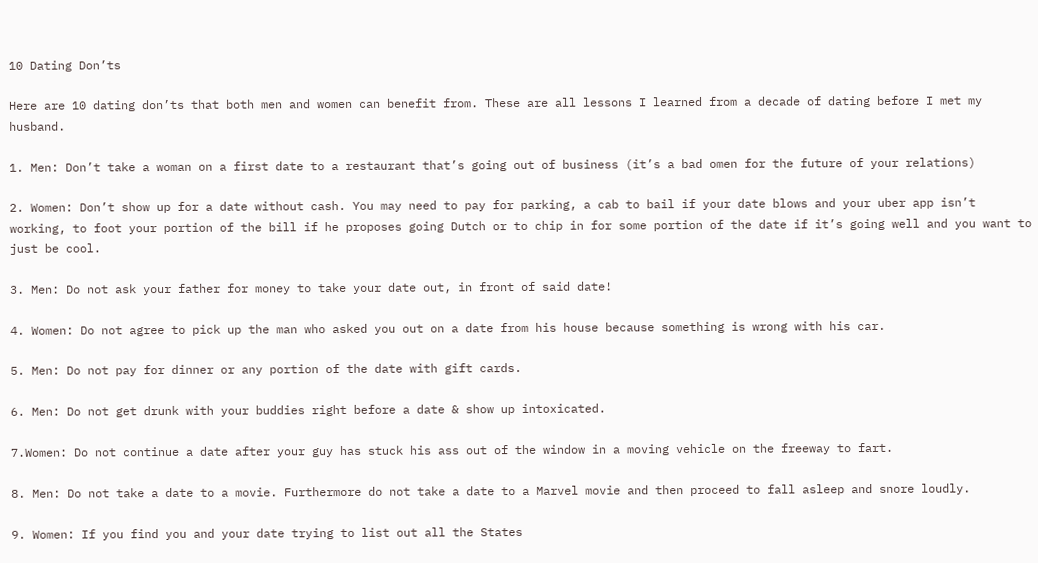10 Dating Don’ts

Here are 10 dating don’ts that both men and women can benefit from. These are all lessons I learned from a decade of dating before I met my husband.

1. Men: Don’t take a woman on a first date to a restaurant that’s going out of business (it’s a bad omen for the future of your relations)

2. Women: Don’t show up for a date without cash. You may need to pay for parking, a cab to bail if your date blows and your uber app isn’t working, to foot your portion of the bill if he proposes going Dutch or to chip in for some portion of the date if it’s going well and you want to just be cool.

3. Men: Do not ask your father for money to take your date out, in front of said date!

4. Women: Do not agree to pick up the man who asked you out on a date from his house because something is wrong with his car.

5. Men: Do not pay for dinner or any portion of the date with gift cards.

6. Men: Do not get drunk with your buddies right before a date & show up intoxicated.

7.Women: Do not continue a date after your guy has stuck his ass out of the window in a moving vehicle on the freeway to fart.

8. Men: Do not take a date to a movie. Furthermore do not take a date to a Marvel movie and then proceed to fall asleep and snore loudly.

9. Women: If you find you and your date trying to list out all the States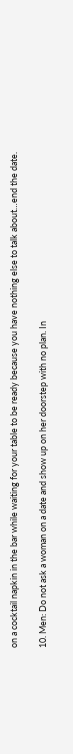on a cocktail napkin in the bar while waiting for your table to be ready because you have nothing else to talk about…end the date.

10. Men: Do not ask a woman on a date and show up on her doorstep with no plan. In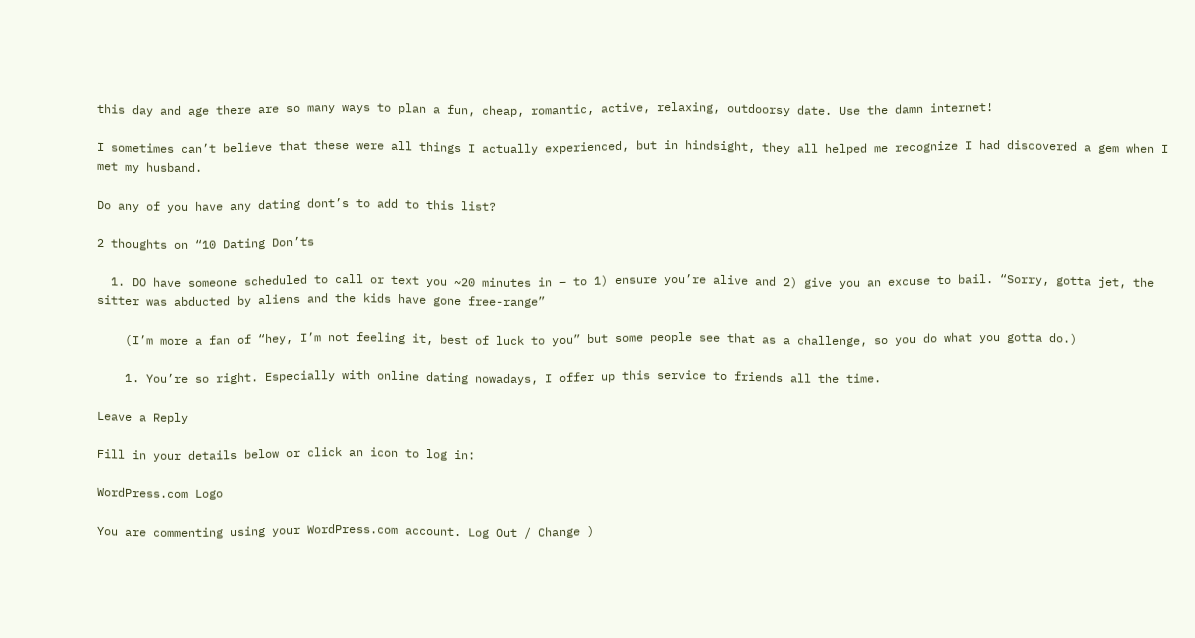this day and age there are so many ways to plan a fun, cheap, romantic, active, relaxing, outdoorsy date. Use the damn internet!

I sometimes can’t believe that these were all things I actually experienced, but in hindsight, they all helped me recognize I had discovered a gem when I met my husband.

Do any of you have any dating dont’s to add to this list?

2 thoughts on “10 Dating Don’ts

  1. DO have someone scheduled to call or text you ~20 minutes in – to 1) ensure you’re alive and 2) give you an excuse to bail. “Sorry, gotta jet, the sitter was abducted by aliens and the kids have gone free-range”

    (I’m more a fan of “hey, I’m not feeling it, best of luck to you” but some people see that as a challenge, so you do what you gotta do.)

    1. You’re so right. Especially with online dating nowadays, I offer up this service to friends all the time.

Leave a Reply

Fill in your details below or click an icon to log in:

WordPress.com Logo

You are commenting using your WordPress.com account. Log Out / Change )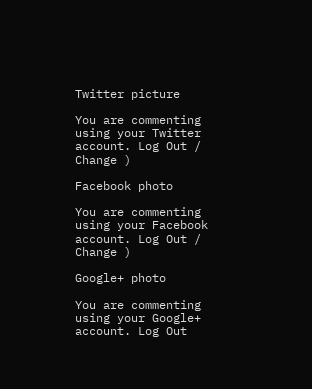Twitter picture

You are commenting using your Twitter account. Log Out / Change )

Facebook photo

You are commenting using your Facebook account. Log Out / Change )

Google+ photo

You are commenting using your Google+ account. Log Out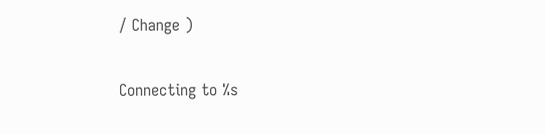/ Change )

Connecting to %s